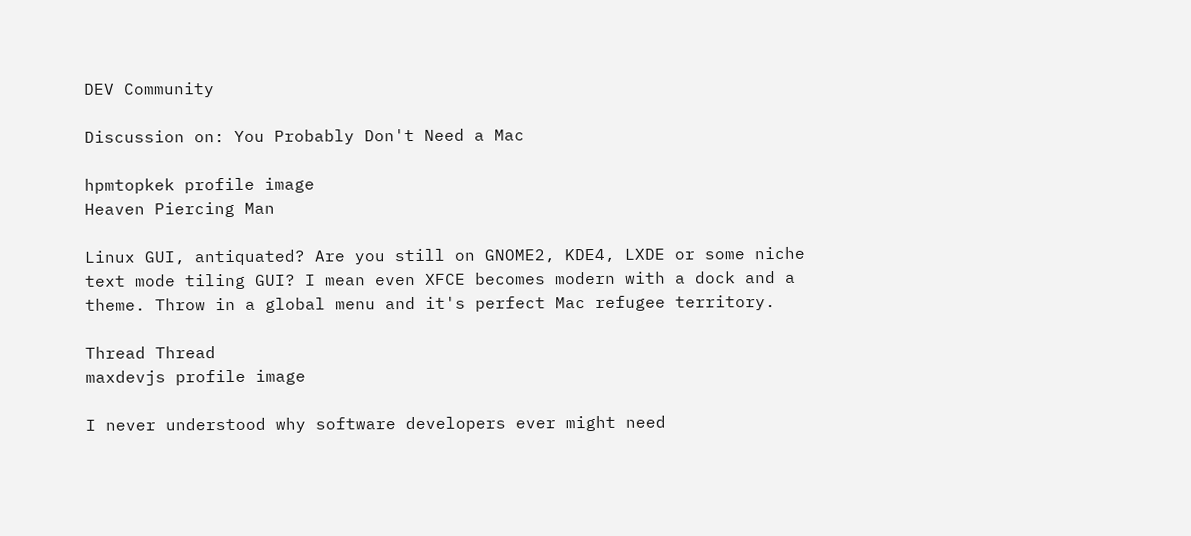DEV Community

Discussion on: You Probably Don't Need a Mac

hpmtopkek profile image
Heaven Piercing Man

Linux GUI, antiquated? Are you still on GNOME2, KDE4, LXDE or some niche text mode tiling GUI? I mean even XFCE becomes modern with a dock and a theme. Throw in a global menu and it's perfect Mac refugee territory.

Thread Thread
maxdevjs profile image

I never understood why software developers ever might need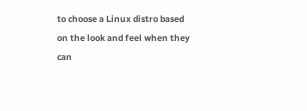to choose a Linux distro based on the look and feel when they can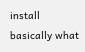install basically what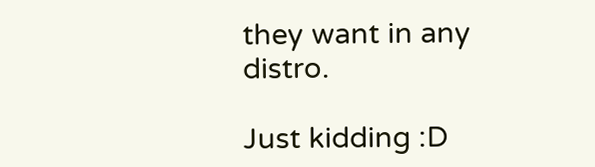they want in any distro.

Just kidding :D